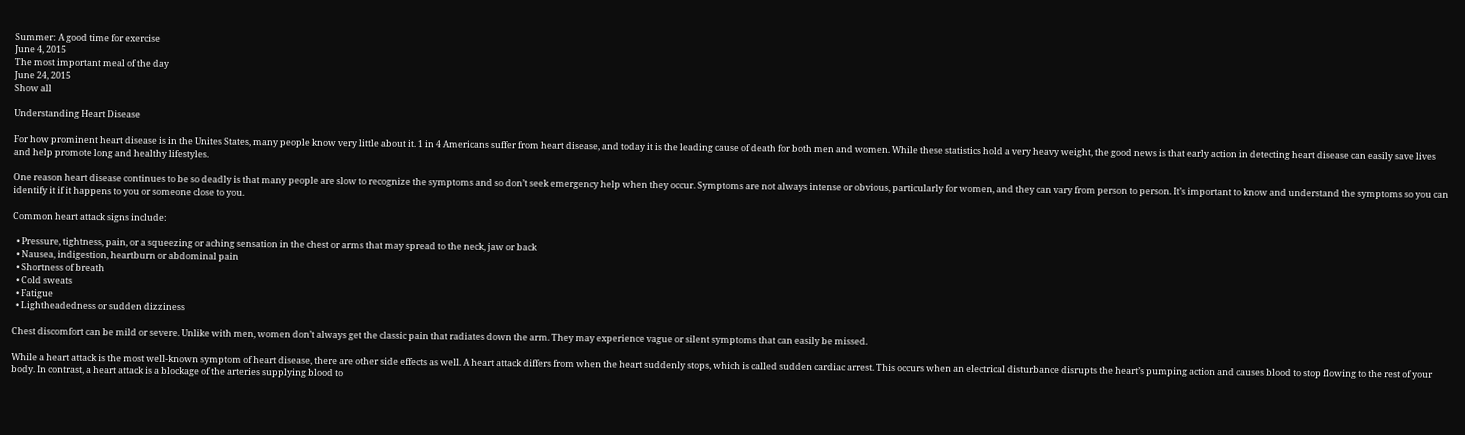Summer: A good time for exercise
June 4, 2015
The most important meal of the day
June 24, 2015
Show all

Understanding Heart Disease

For how prominent heart disease is in the Unites States, many people know very little about it. 1 in 4 Americans suffer from heart disease, and today it is the leading cause of death for both men and women. While these statistics hold a very heavy weight, the good news is that early action in detecting heart disease can easily save lives and help promote long and healthy lifestyles.

One reason heart disease continues to be so deadly is that many people are slow to recognize the symptoms and so don’t seek emergency help when they occur. Symptoms are not always intense or obvious, particularly for women, and they can vary from person to person. It’s important to know and understand the symptoms so you can identify it if it happens to you or someone close to you.

Common heart attack signs include:

  • Pressure, tightness, pain, or a squeezing or aching sensation in the chest or arms that may spread to the neck, jaw or back
  • Nausea, indigestion, heartburn or abdominal pain
  • Shortness of breath
  • Cold sweats
  • Fatigue
  • Lightheadedness or sudden dizziness

Chest discomfort can be mild or severe. Unlike with men, women don’t always get the classic pain that radiates down the arm. They may experience vague or silent symptoms that can easily be missed.

While a heart attack is the most well-known symptom of heart disease, there are other side effects as well. A heart attack differs from when the heart suddenly stops, which is called sudden cardiac arrest. This occurs when an electrical disturbance disrupts the heart’s pumping action and causes blood to stop flowing to the rest of your body. In contrast, a heart attack is a blockage of the arteries supplying blood to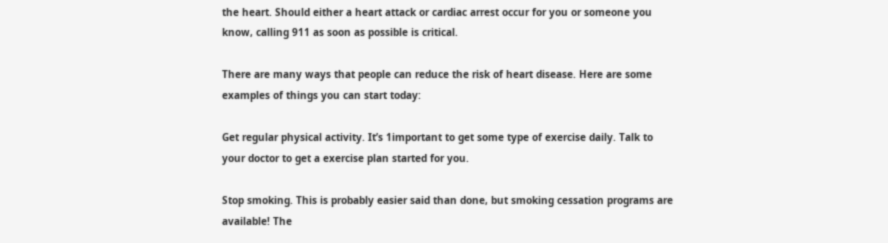the heart. Should either a heart attack or cardiac arrest occur for you or someone you know, calling 911 as soon as possible is critical.

There are many ways that people can reduce the risk of heart disease. Here are some examples of things you can start today:

Get regular physical activity. It’s 1important to get some type of exercise daily. Talk to your doctor to get a exercise plan started for you.

Stop smoking. This is probably easier said than done, but smoking cessation programs are available! The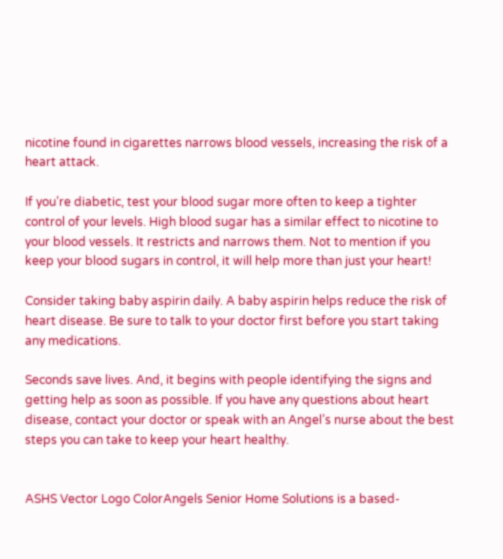nicotine found in cigarettes narrows blood vessels, increasing the risk of a heart attack.

If you’re diabetic, test your blood sugar more often to keep a tighter control of your levels. High blood sugar has a similar effect to nicotine to your blood vessels. It restricts and narrows them. Not to mention if you keep your blood sugars in control, it will help more than just your heart!

Consider taking baby aspirin daily. A baby aspirin helps reduce the risk of heart disease. Be sure to talk to your doctor first before you start taking any medications.

Seconds save lives. And, it begins with people identifying the signs and getting help as soon as possible. If you have any questions about heart disease, contact your doctor or speak with an Angel’s nurse about the best steps you can take to keep your heart healthy.


ASHS Vector Logo ColorAngels Senior Home Solutions is a based-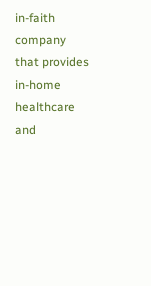in-faith company that provides in-home healthcare and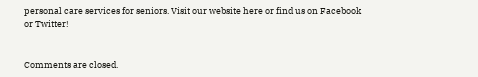personal care services for seniors. Visit our website here or find us on Facebook or Twitter!


Comments are closed.